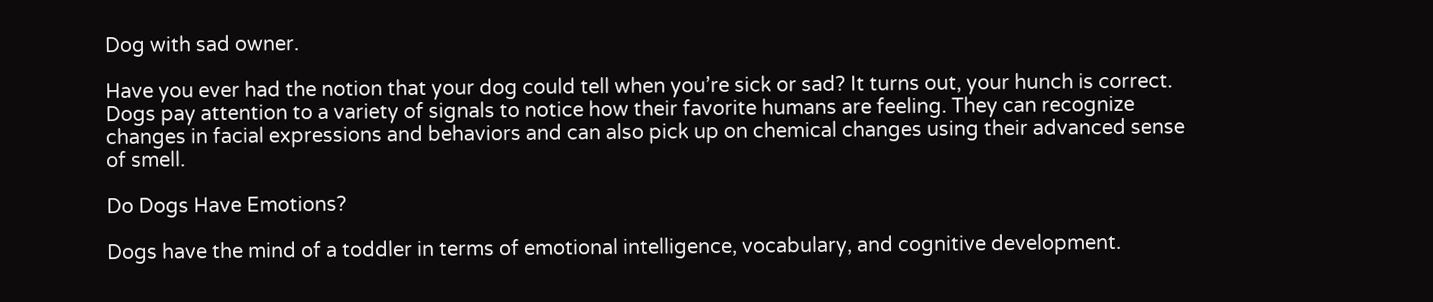Dog with sad owner.

Have you ever had the notion that your dog could tell when you’re sick or sad? It turns out, your hunch is correct. Dogs pay attention to a variety of signals to notice how their favorite humans are feeling. They can recognize changes in facial expressions and behaviors and can also pick up on chemical changes using their advanced sense of smell.

Do Dogs Have Emotions?

Dogs have the mind of a toddler in terms of emotional intelligence, vocabulary, and cognitive development.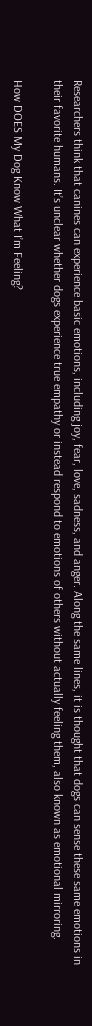Researchers think that canines can experience basic emotions, including joy, fear, love, sadness, and anger. Along the same lines, it is thought that dogs can sense these same emotions in their favorite humans. It’s unclear whether dogs experience true empathy or instead respond to emotions of others without actually feeling them, also known as emotional mirroring.

How DOES My Dog Know What I’m Feeling?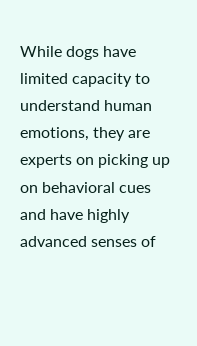While dogs have limited capacity to understand human emotions, they are experts on picking up on behavioral cues and have highly advanced senses of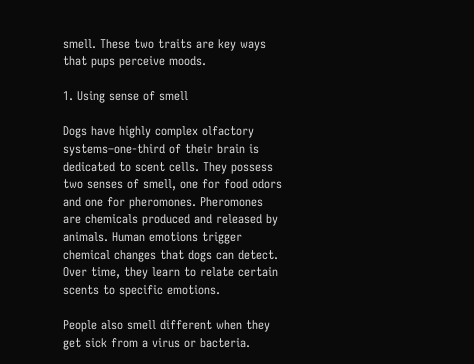smell. These two traits are key ways that pups perceive moods.

1. Using sense of smell

Dogs have highly complex olfactory systems–one-third of their brain is dedicated to scent cells. They possess two senses of smell, one for food odors and one for pheromones. Pheromones are chemicals produced and released by animals. Human emotions trigger chemical changes that dogs can detect. Over time, they learn to relate certain scents to specific emotions.

People also smell different when they get sick from a virus or bacteria.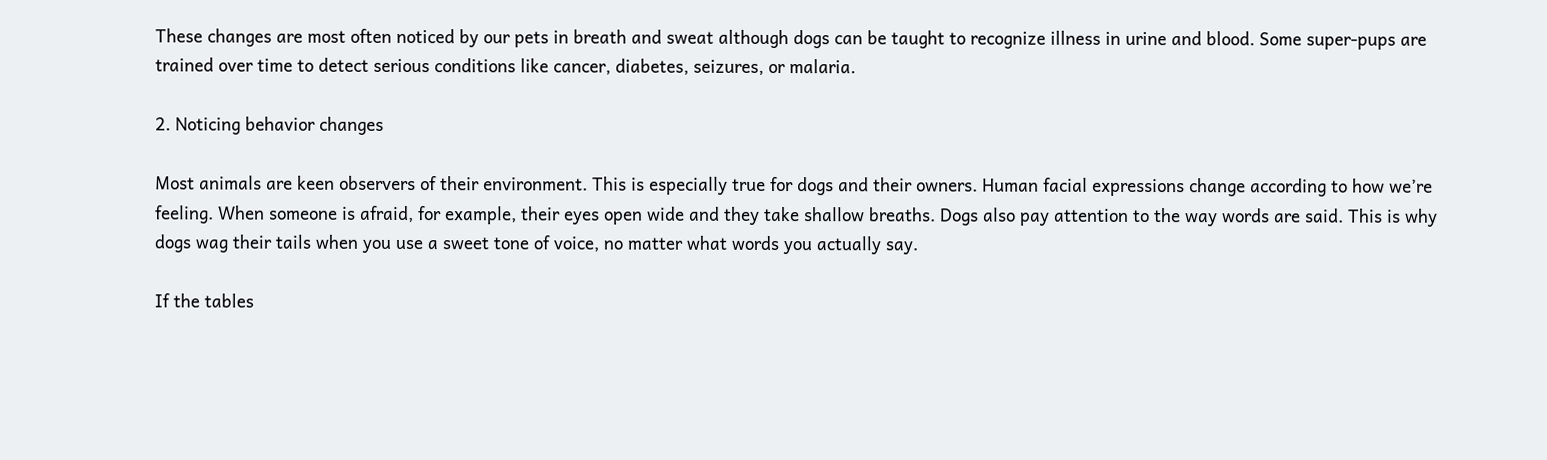These changes are most often noticed by our pets in breath and sweat although dogs can be taught to recognize illness in urine and blood. Some super-pups are trained over time to detect serious conditions like cancer, diabetes, seizures, or malaria.

2. Noticing behavior changes

Most animals are keen observers of their environment. This is especially true for dogs and their owners. Human facial expressions change according to how we’re feeling. When someone is afraid, for example, their eyes open wide and they take shallow breaths. Dogs also pay attention to the way words are said. This is why dogs wag their tails when you use a sweet tone of voice, no matter what words you actually say.

If the tables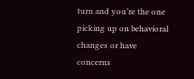turn and you’re the one picking up on behavioral changes or have concerns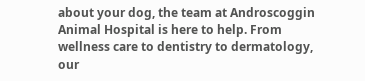about your dog, the team at Androscoggin Animal Hospital is here to help. From wellness care to dentistry to dermatology, our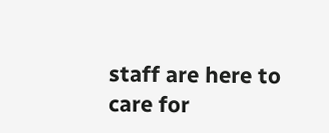staff are here to care for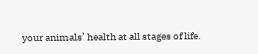your animals’ health at all stages of life.